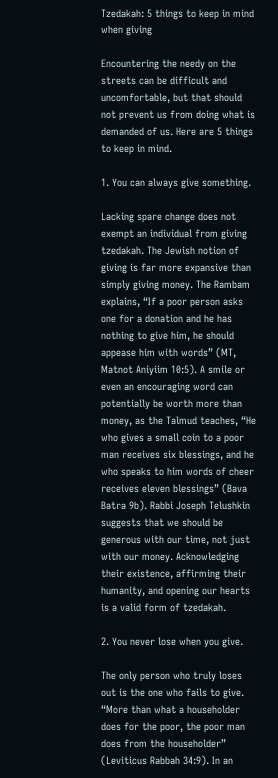Tzedakah: 5 things to keep in mind when giving

Encountering the needy on the streets can be difficult and uncomfortable, but that should not prevent us from doing what is demanded of us. Here are 5 things to keep in mind.

1. You can always give something.

Lacking spare change does not exempt an individual from giving tzedakah. The Jewish notion of giving is far more expansive than simply giving money. The Rambam explains, “If a poor person asks one for a donation and he has nothing to give him, he should appease him with words” (MT, Matnot Aniyiim 10:5). A smile or even an encouraging word can potentially be worth more than money, as the Talmud teaches, “He who gives a small coin to a poor man receives six blessings, and he who speaks to him words of cheer receives eleven blessings” (Bava Batra 9b). Rabbi Joseph Telushkin suggests that we should be generous with our time, not just with our money. Acknowledging their existence, affirming their humanity, and opening our hearts is a valid form of tzedakah.

2. You never lose when you give.

The only person who truly loses out is the one who fails to give. “More than what a householder does for the poor, the poor man does from the householder” (Leviticus Rabbah 34:9). In an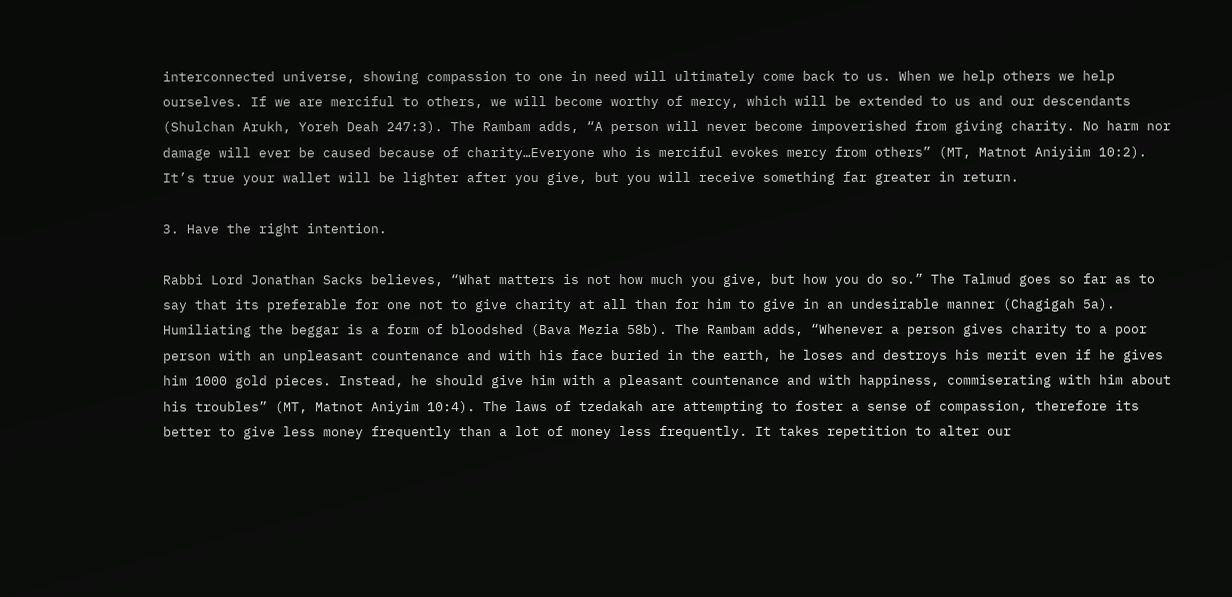interconnected universe, showing compassion to one in need will ultimately come back to us. When we help others we help ourselves. If we are merciful to others, we will become worthy of mercy, which will be extended to us and our descendants (Shulchan Arukh, Yoreh Deah 247:3). The Rambam adds, “A person will never become impoverished from giving charity. No harm nor damage will ever be caused because of charity…Everyone who is merciful evokes mercy from others” (MT, Matnot Aniyiim 10:2). It’s true your wallet will be lighter after you give, but you will receive something far greater in return.

3. Have the right intention.

Rabbi Lord Jonathan Sacks believes, “What matters is not how much you give, but how you do so.” The Talmud goes so far as to say that its preferable for one not to give charity at all than for him to give in an undesirable manner (Chagigah 5a). Humiliating the beggar is a form of bloodshed (Bava Mezia 58b). The Rambam adds, “Whenever a person gives charity to a poor person with an unpleasant countenance and with his face buried in the earth, he loses and destroys his merit even if he gives him 1000 gold pieces. Instead, he should give him with a pleasant countenance and with happiness, commiserating with him about his troubles” (MT, Matnot Aniyim 10:4). The laws of tzedakah are attempting to foster a sense of compassion, therefore its better to give less money frequently than a lot of money less frequently. It takes repetition to alter our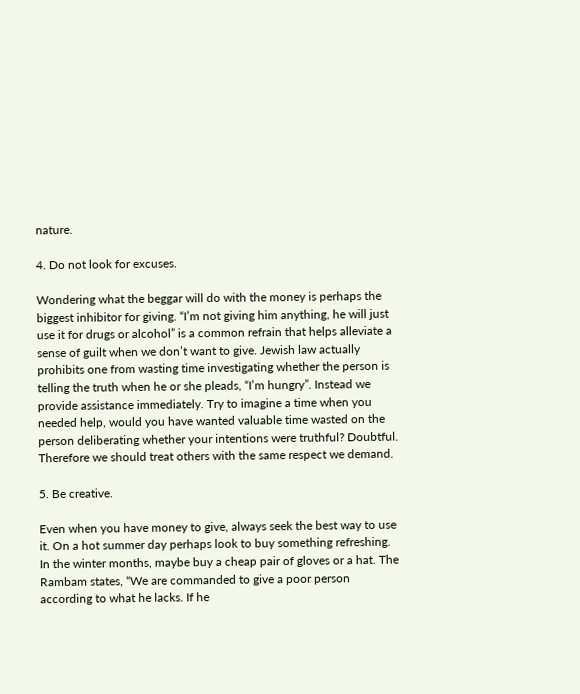nature.

4. Do not look for excuses.

Wondering what the beggar will do with the money is perhaps the biggest inhibitor for giving. “I’m not giving him anything, he will just use it for drugs or alcohol” is a common refrain that helps alleviate a sense of guilt when we don’t want to give. Jewish law actually prohibits one from wasting time investigating whether the person is telling the truth when he or she pleads, “I’m hungry”. Instead we provide assistance immediately. Try to imagine a time when you needed help, would you have wanted valuable time wasted on the person deliberating whether your intentions were truthful? Doubtful. Therefore we should treat others with the same respect we demand.

5. Be creative.

Even when you have money to give, always seek the best way to use it. On a hot summer day perhaps look to buy something refreshing. In the winter months, maybe buy a cheap pair of gloves or a hat. The Rambam states, “We are commanded to give a poor person according to what he lacks. If he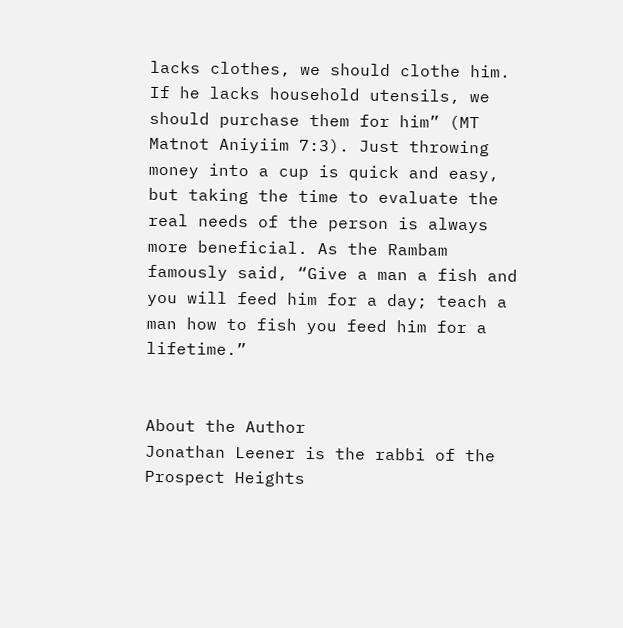lacks clothes, we should clothe him. If he lacks household utensils, we should purchase them for him” (MT Matnot Aniyiim 7:3). Just throwing money into a cup is quick and easy, but taking the time to evaluate the real needs of the person is always more beneficial. As the Rambam famously said, “Give a man a fish and you will feed him for a day; teach a man how to fish you feed him for a lifetime.”


About the Author
Jonathan Leener is the rabbi of the Prospect Heights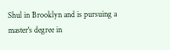Shul in Brooklyn and is pursuing a master's degree in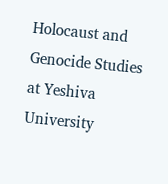Holocaust and Genocide Studies at Yeshiva University